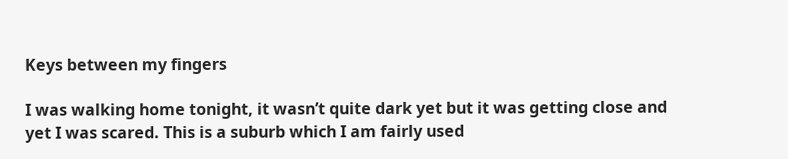Keys between my fingers

I was walking home tonight, it wasn’t quite dark yet but it was getting close and yet I was scared. This is a suburb which I am fairly used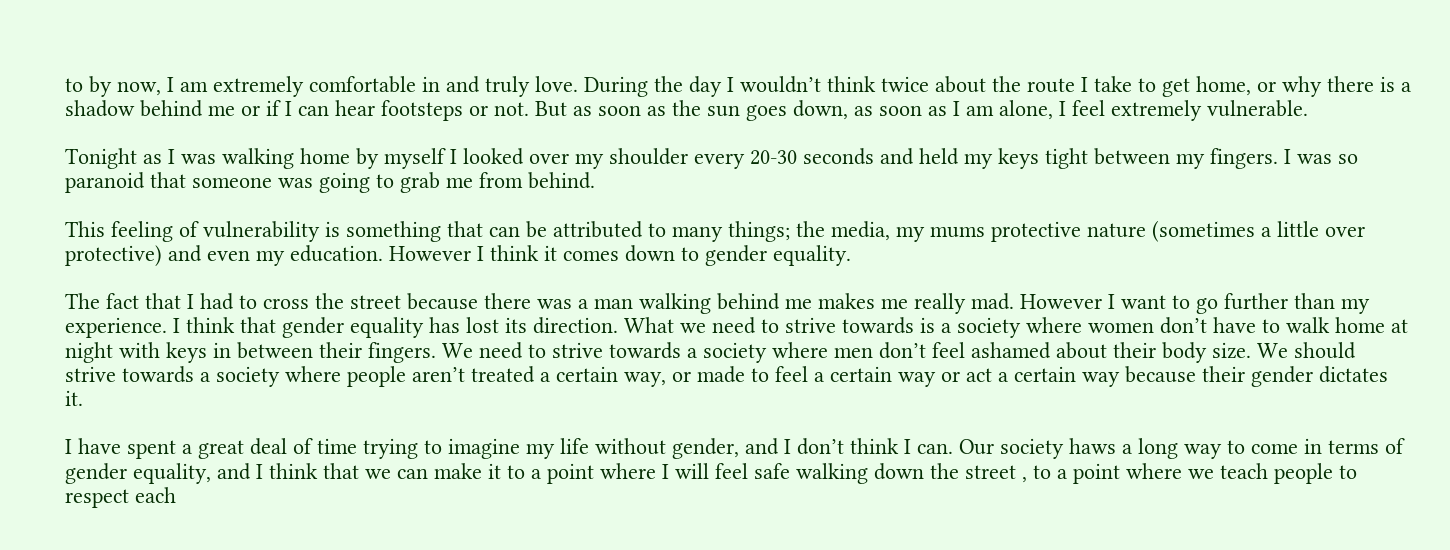to by now, I am extremely comfortable in and truly love. During the day I wouldn’t think twice about the route I take to get home, or why there is a shadow behind me or if I can hear footsteps or not. But as soon as the sun goes down, as soon as I am alone, I feel extremely vulnerable.

Tonight as I was walking home by myself I looked over my shoulder every 20-30 seconds and held my keys tight between my fingers. I was so paranoid that someone was going to grab me from behind.

This feeling of vulnerability is something that can be attributed to many things; the media, my mums protective nature (sometimes a little over protective) and even my education. However I think it comes down to gender equality.

The fact that I had to cross the street because there was a man walking behind me makes me really mad. However I want to go further than my experience. I think that gender equality has lost its direction. What we need to strive towards is a society where women don’t have to walk home at night with keys in between their fingers. We need to strive towards a society where men don’t feel ashamed about their body size. We should strive towards a society where people aren’t treated a certain way, or made to feel a certain way or act a certain way because their gender dictates it.

I have spent a great deal of time trying to imagine my life without gender, and I don’t think I can. Our society haws a long way to come in terms of gender equality, and I think that we can make it to a point where I will feel safe walking down the street , to a point where we teach people to respect each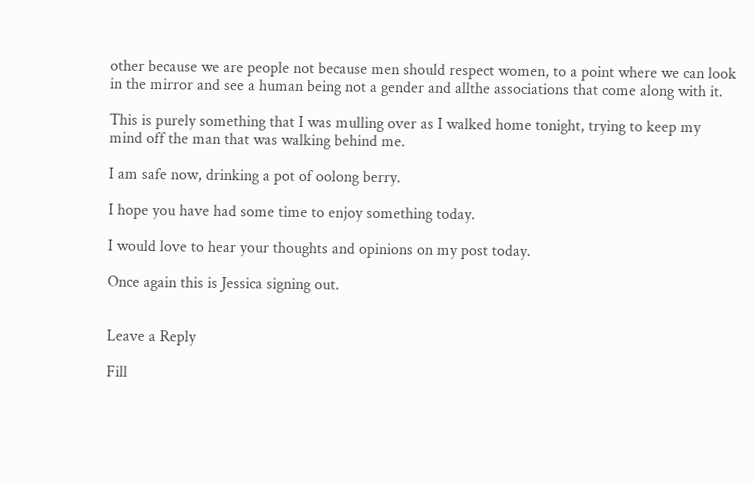other because we are people not because men should respect women, to a point where we can look in the mirror and see a human being not a gender and allthe associations that come along with it.

This is purely something that I was mulling over as I walked home tonight, trying to keep my mind off the man that was walking behind me.

I am safe now, drinking a pot of oolong berry.

I hope you have had some time to enjoy something today.

I would love to hear your thoughts and opinions on my post today.

Once again this is Jessica signing out.


Leave a Reply

Fill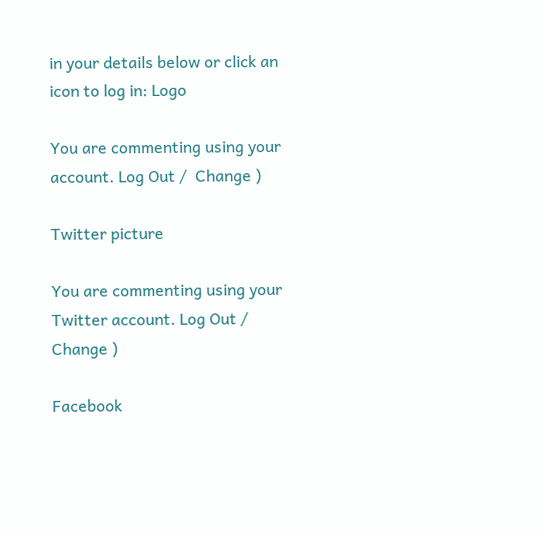in your details below or click an icon to log in: Logo

You are commenting using your account. Log Out /  Change )

Twitter picture

You are commenting using your Twitter account. Log Out /  Change )

Facebook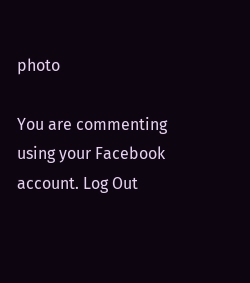photo

You are commenting using your Facebook account. Log Out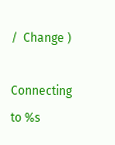/  Change )

Connecting to %s